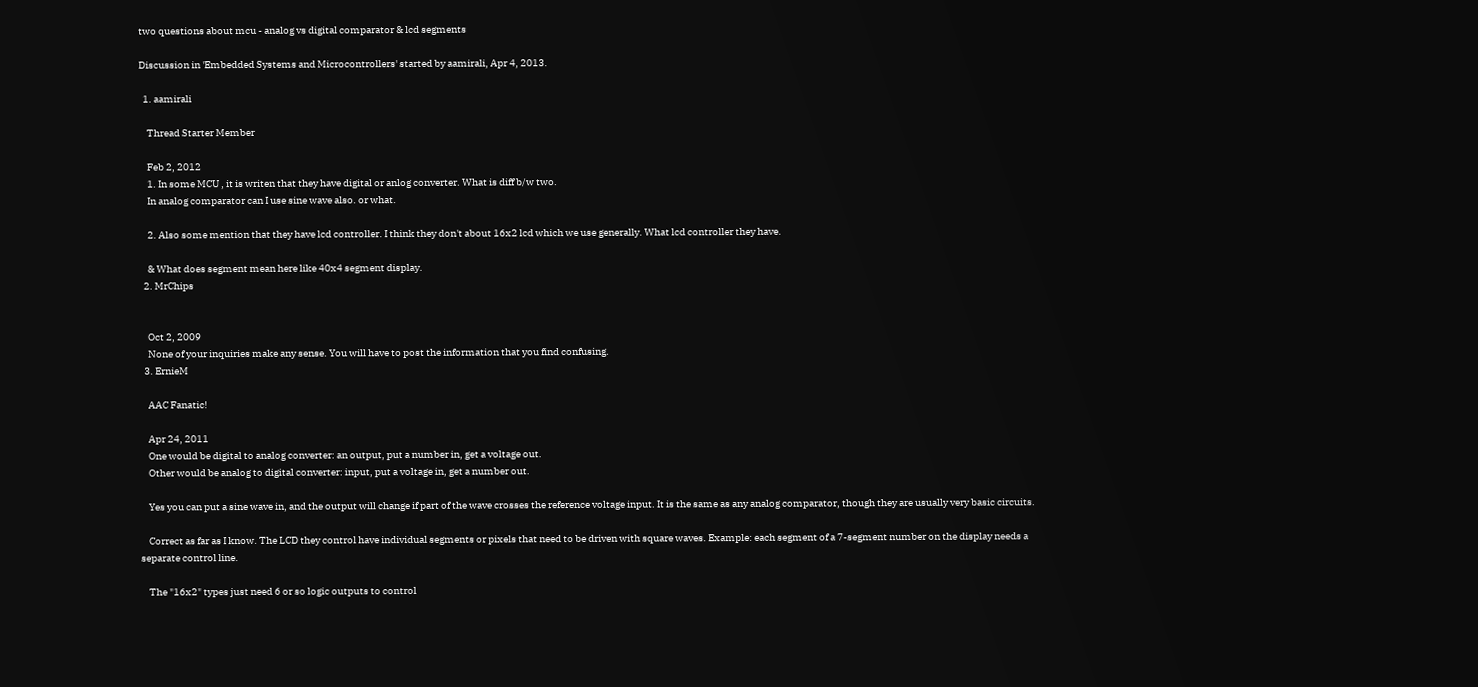two questions about mcu - analog vs digital comparator & lcd segments

Discussion in 'Embedded Systems and Microcontrollers' started by aamirali, Apr 4, 2013.

  1. aamirali

    Thread Starter Member

    Feb 2, 2012
    1. In some MCU , it is writen that they have digital or anlog converter. What is diff b/w two.
    In analog comparator can I use sine wave also. or what.

    2. Also some mention that they have lcd controller. I think they don't about 16x2 lcd which we use generally. What lcd controller they have.

    & What does segment mean here like 40x4 segment display.
  2. MrChips


    Oct 2, 2009
    None of your inquiries make any sense. You will have to post the information that you find confusing.
  3. ErnieM

    AAC Fanatic!

    Apr 24, 2011
    One would be digital to analog converter: an output, put a number in, get a voltage out.
    Other would be analog to digital converter: input, put a voltage in, get a number out.

    Yes you can put a sine wave in, and the output will change if part of the wave crosses the reference voltage input. It is the same as any analog comparator, though they are usually very basic circuits.

    Correct as far as I know. The LCD they control have individual segments or pixels that need to be driven with square waves. Example: each segment of a 7-segment number on the display needs a separate control line.

    The "16x2" types just need 6 or so logic outputs to control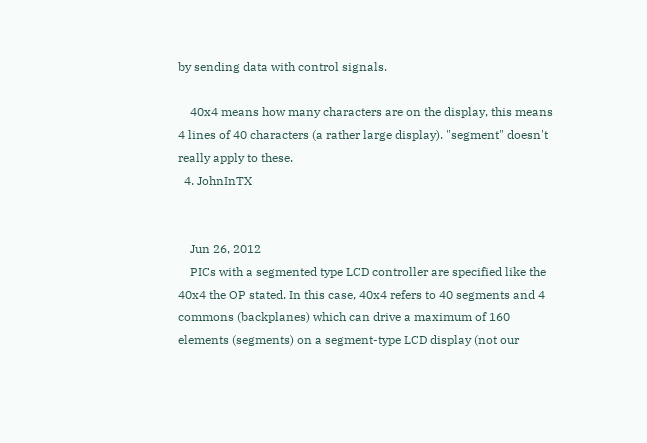by sending data with control signals.

    40x4 means how many characters are on the display, this means 4 lines of 40 characters (a rather large display). "segment" doesn't really apply to these.
  4. JohnInTX


    Jun 26, 2012
    PICs with a segmented type LCD controller are specified like the 40x4 the OP stated. In this case, 40x4 refers to 40 segments and 4 commons (backplanes) which can drive a maximum of 160 elements (segments) on a segment-type LCD display (not our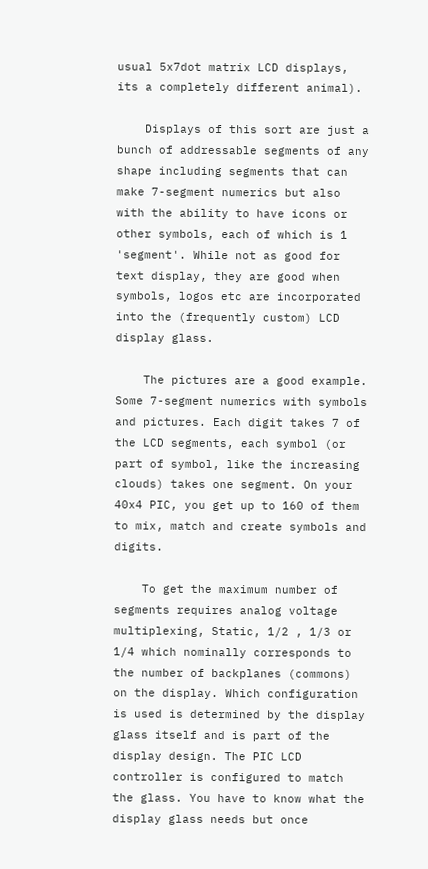usual 5x7dot matrix LCD displays, its a completely different animal).

    Displays of this sort are just a bunch of addressable segments of any shape including segments that can make 7-segment numerics but also with the ability to have icons or other symbols, each of which is 1 'segment'. While not as good for text display, they are good when symbols, logos etc are incorporated into the (frequently custom) LCD display glass.

    The pictures are a good example. Some 7-segment numerics with symbols and pictures. Each digit takes 7 of the LCD segments, each symbol (or part of symbol, like the increasing clouds) takes one segment. On your 40x4 PIC, you get up to 160 of them to mix, match and create symbols and digits.

    To get the maximum number of segments requires analog voltage multiplexing, Static, 1/2 , 1/3 or 1/4 which nominally corresponds to the number of backplanes (commons) on the display. Which configuration is used is determined by the display glass itself and is part of the display design. The PIC LCD controller is configured to match the glass. You have to know what the display glass needs but once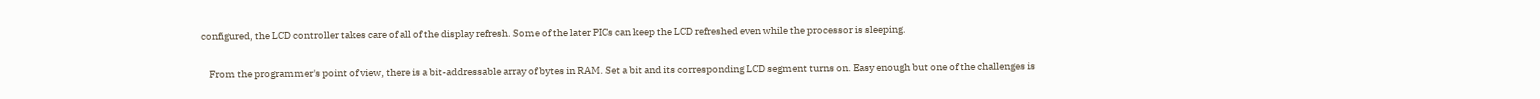configured, the LCD controller takes care of all of the display refresh. Some of the later PICs can keep the LCD refreshed even while the processor is sleeping.

    From the programmer's point of view, there is a bit-addressable array of bytes in RAM. Set a bit and its corresponding LCD segment turns on. Easy enough but one of the challenges is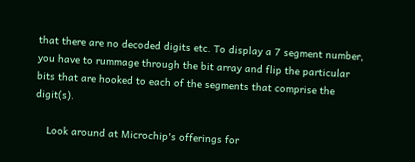that there are no decoded digits etc. To display a 7 segment number, you have to rummage through the bit array and flip the particular bits that are hooked to each of the segments that comprise the digit(s).

    Look around at Microchip's offerings for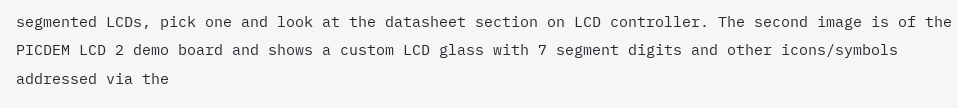segmented LCDs, pick one and look at the datasheet section on LCD controller. The second image is of the PICDEM LCD 2 demo board and shows a custom LCD glass with 7 segment digits and other icons/symbols addressed via the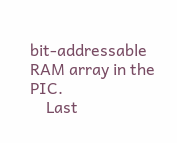bit-addressable RAM array in the PIC.
    Last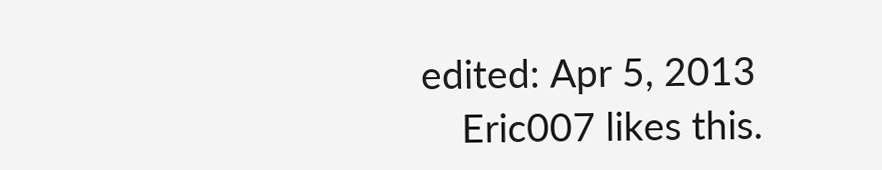edited: Apr 5, 2013
    Eric007 likes this.